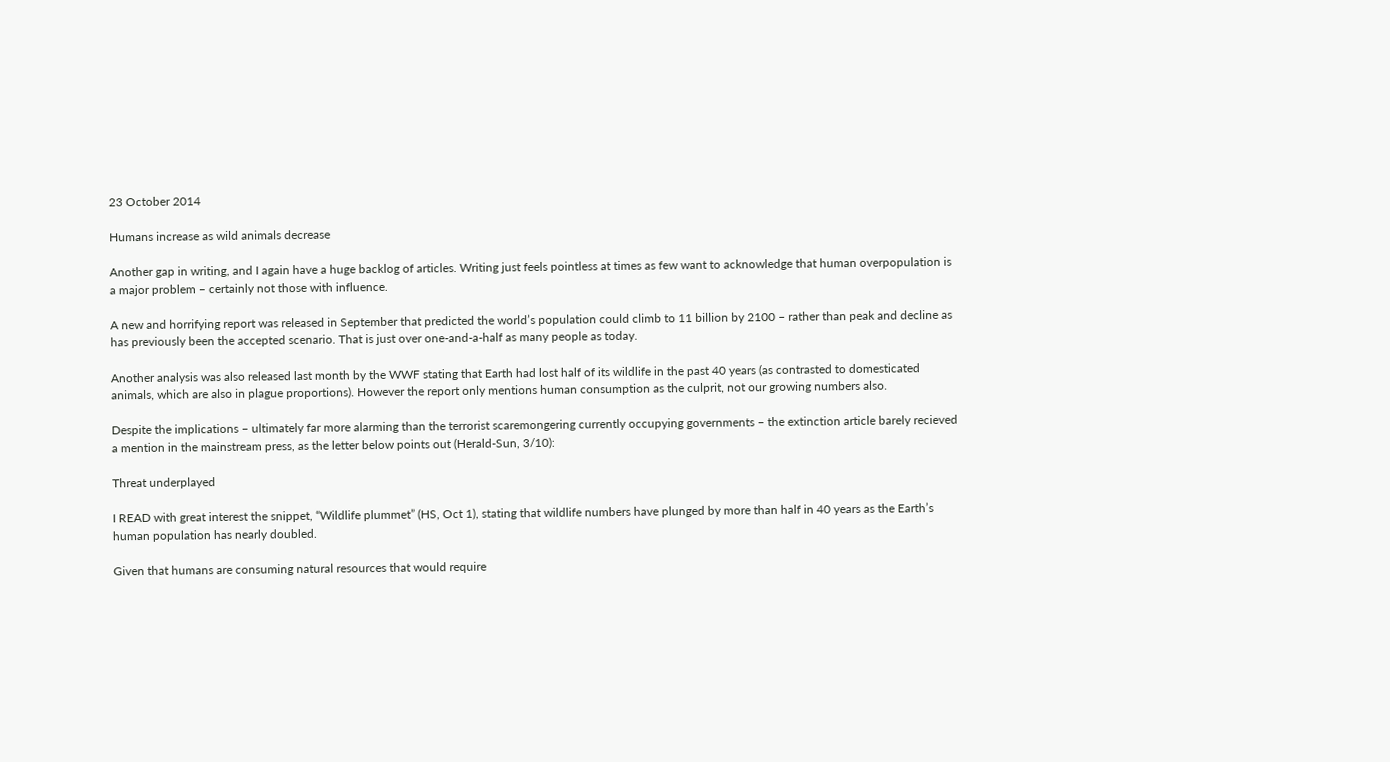23 October 2014

Humans increase as wild animals decrease

Another gap in writing, and I again have a huge backlog of articles. Writing just feels pointless at times as few want to acknowledge that human overpopulation is a major problem – certainly not those with influence.

A new and horrifying report was released in September that predicted the world’s population could climb to 11 billion by 2100 – rather than peak and decline as has previously been the accepted scenario. That is just over one-and-a-half as many people as today.

Another analysis was also released last month by the WWF stating that Earth had lost half of its wildlife in the past 40 years (as contrasted to domesticated animals, which are also in plague proportions). However the report only mentions human consumption as the culprit, not our growing numbers also.

Despite the implications – ultimately far more alarming than the terrorist scaremongering currently occupying governments – the extinction article barely recieved a mention in the mainstream press, as the letter below points out (Herald-Sun, 3/10):

Threat underplayed

I READ with great interest the snippet, “Wildlife plummet” (HS, Oct 1), stating that wildlife numbers have plunged by more than half in 40 years as the Earth’s human population has nearly doubled.

Given that humans are consuming natural resources that would require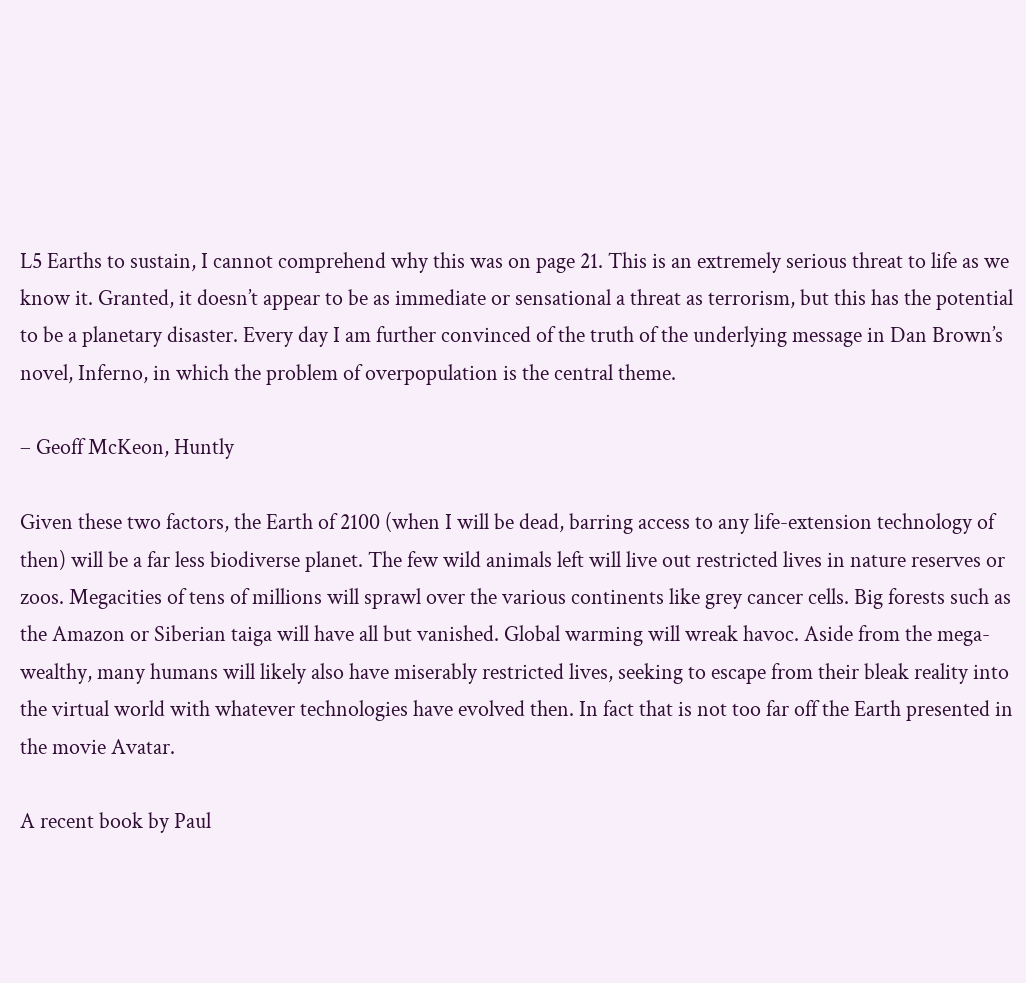L5 Earths to sustain, I cannot comprehend why this was on page 21. This is an extremely serious threat to life as we know it. Granted, it doesn’t appear to be as immediate or sensational a threat as terrorism, but this has the potential to be a planetary disaster. Every day I am further convinced of the truth of the underlying message in Dan Brown’s novel, Inferno, in which the problem of overpopulation is the central theme.

– Geoff McKeon, Huntly

Given these two factors, the Earth of 2100 (when I will be dead, barring access to any life-extension technology of then) will be a far less biodiverse planet. The few wild animals left will live out restricted lives in nature reserves or zoos. Megacities of tens of millions will sprawl over the various continents like grey cancer cells. Big forests such as the Amazon or Siberian taiga will have all but vanished. Global warming will wreak havoc. Aside from the mega-wealthy, many humans will likely also have miserably restricted lives, seeking to escape from their bleak reality into the virtual world with whatever technologies have evolved then. In fact that is not too far off the Earth presented in the movie Avatar.

A recent book by Paul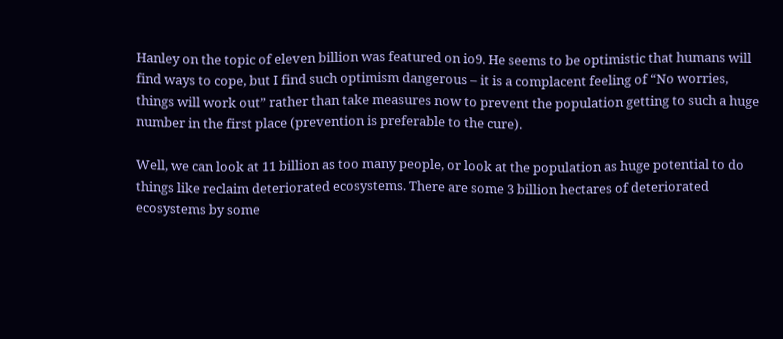Hanley on the topic of eleven billion was featured on io9. He seems to be optimistic that humans will find ways to cope, but I find such optimism dangerous – it is a complacent feeling of “No worries, things will work out” rather than take measures now to prevent the population getting to such a huge number in the first place (prevention is preferable to the cure).

Well, we can look at 11 billion as too many people, or look at the population as huge potential to do things like reclaim deteriorated ecosystems. There are some 3 billion hectares of deteriorated ecosystems by some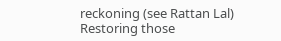reckoning (see Rattan Lal) Restoring those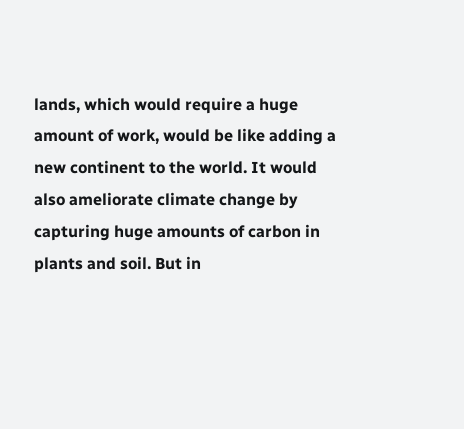lands, which would require a huge amount of work, would be like adding a new continent to the world. It would also ameliorate climate change by capturing huge amounts of carbon in plants and soil. But in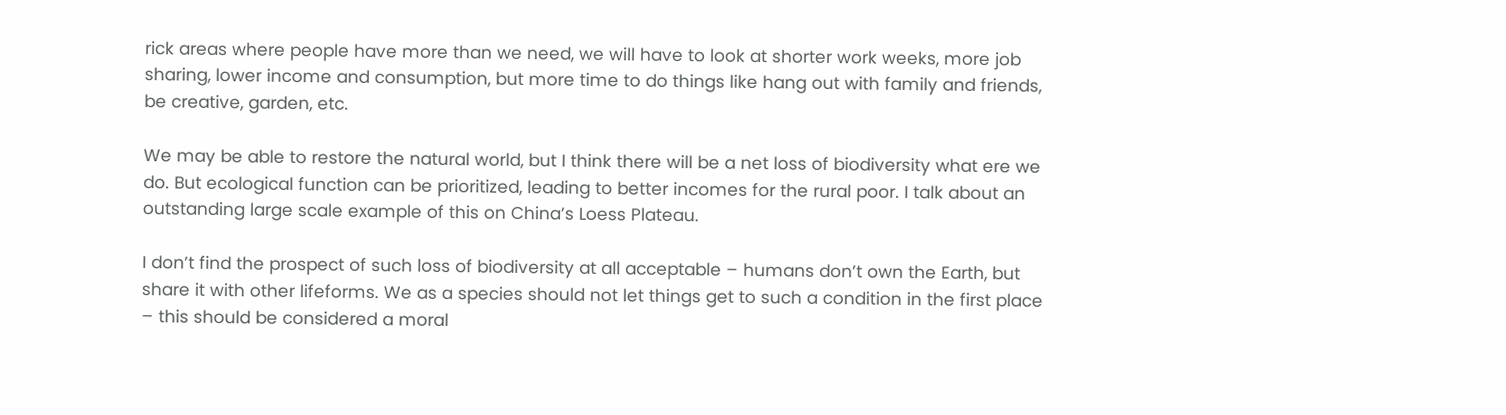rick areas where people have more than we need, we will have to look at shorter work weeks, more job sharing, lower income and consumption, but more time to do things like hang out with family and friends, be creative, garden, etc.

We may be able to restore the natural world, but I think there will be a net loss of biodiversity what ere we do. But ecological function can be prioritized, leading to better incomes for the rural poor. I talk about an outstanding large scale example of this on China’s Loess Plateau.

I don’t find the prospect of such loss of biodiversity at all acceptable – humans don’t own the Earth, but share it with other lifeforms. We as a species should not let things get to such a condition in the first place – this should be considered a moral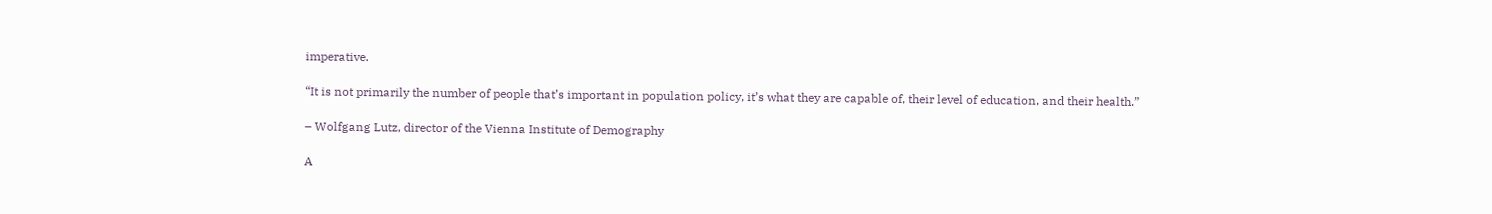imperative.

“It is not primarily the number of people that’s important in population policy, it’s what they are capable of, their level of education, and their health.”

– Wolfgang Lutz, director of the Vienna Institute of Demography

A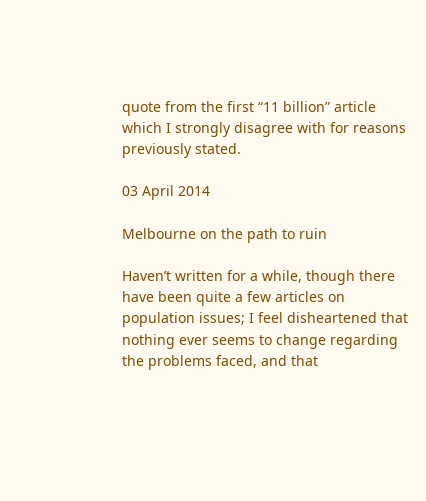quote from the first “11 billion” article which I strongly disagree with for reasons previously stated.

03 April 2014

Melbourne on the path to ruin

Haven’t written for a while, though there have been quite a few articles on population issues; I feel disheartened that nothing ever seems to change regarding the problems faced, and that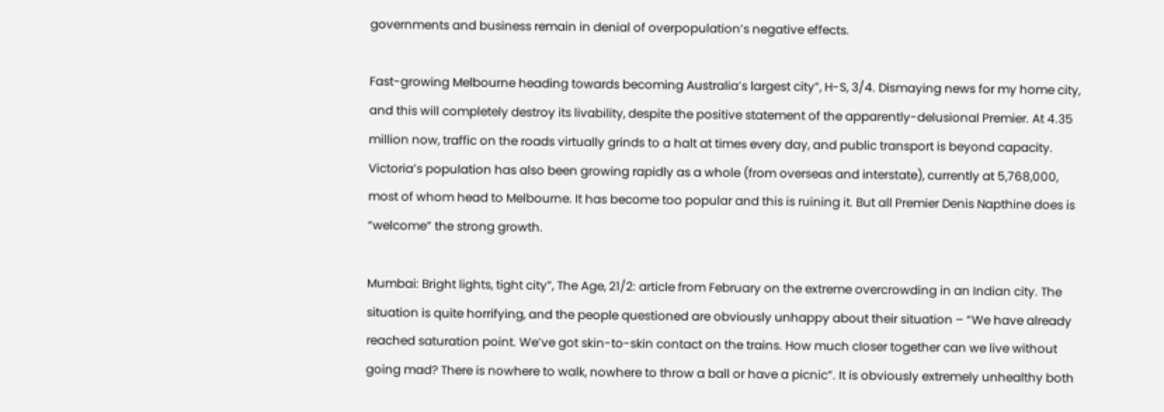governments and business remain in denial of overpopulation’s negative effects.

Fast-growing Melbourne heading towards becoming Australia’s largest city”, H-S, 3/4. Dismaying news for my home city, and this will completely destroy its livability, despite the positive statement of the apparently-delusional Premier. At 4.35 million now, traffic on the roads virtually grinds to a halt at times every day, and public transport is beyond capacity. Victoria’s population has also been growing rapidly as a whole (from overseas and interstate), currently at 5,768,000, most of whom head to Melbourne. It has become too popular and this is ruining it. But all Premier Denis Napthine does is “welcome” the strong growth.

Mumbai: Bright lights, tight city”, The Age, 21/2: article from February on the extreme overcrowding in an Indian city. The situation is quite horrifying, and the people questioned are obviously unhappy about their situation – “We have already reached saturation point. We’ve got skin-to-skin contact on the trains. How much closer together can we live without going mad? There is nowhere to walk, nowhere to throw a ball or have a picnic”. It is obviously extremely unhealthy both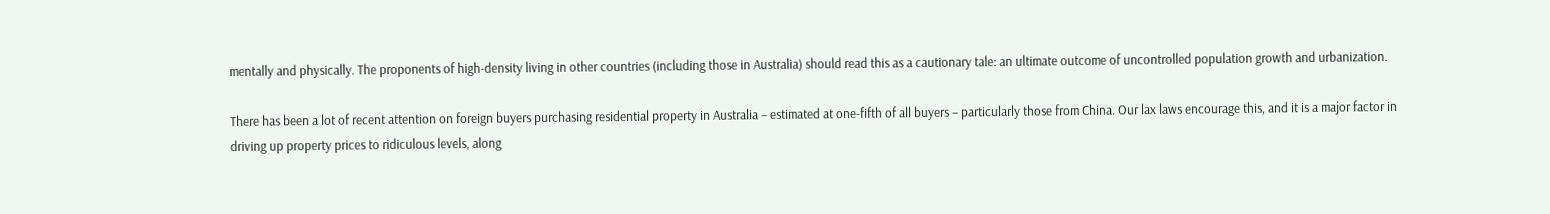mentally and physically. The proponents of high-density living in other countries (including those in Australia) should read this as a cautionary tale: an ultimate outcome of uncontrolled population growth and urbanization.

There has been a lot of recent attention on foreign buyers purchasing residential property in Australia – estimated at one-fifth of all buyers – particularly those from China. Our lax laws encourage this, and it is a major factor in driving up property prices to ridiculous levels, along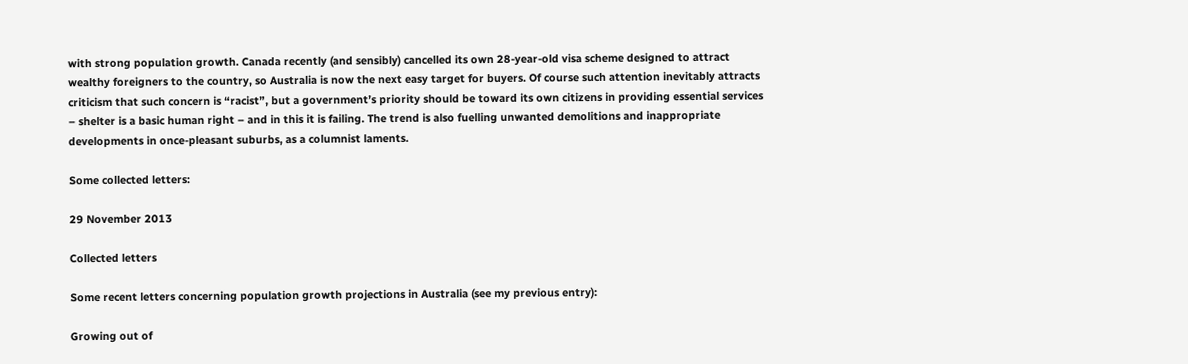with strong population growth. Canada recently (and sensibly) cancelled its own 28-year-old visa scheme designed to attract wealthy foreigners to the country, so Australia is now the next easy target for buyers. Of course such attention inevitably attracts criticism that such concern is “racist”, but a government’s priority should be toward its own citizens in providing essential services – shelter is a basic human right – and in this it is failing. The trend is also fuelling unwanted demolitions and inappropriate developments in once-pleasant suburbs, as a columnist laments.

Some collected letters:

29 November 2013

Collected letters

Some recent letters concerning population growth projections in Australia (see my previous entry):

Growing out of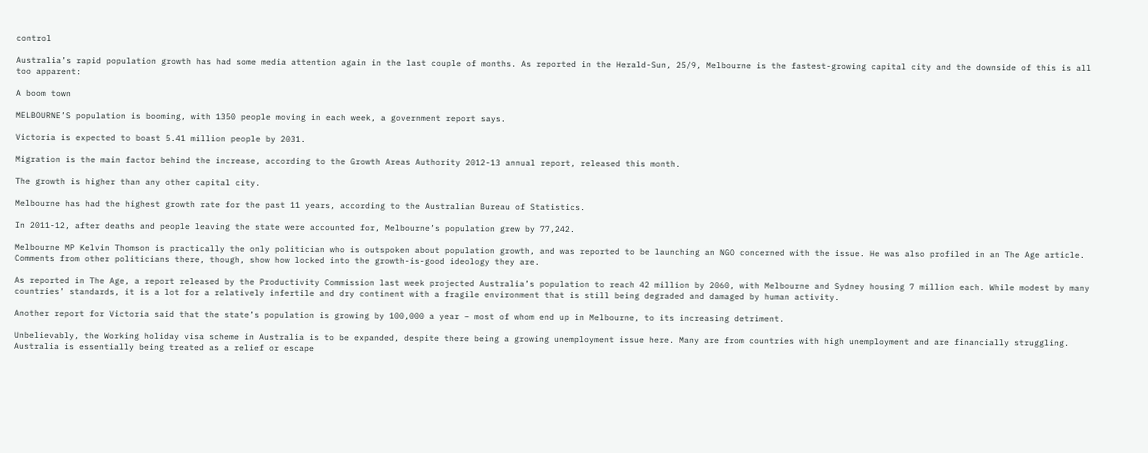control

Australia’s rapid population growth has had some media attention again in the last couple of months. As reported in the Herald-Sun, 25/9, Melbourne is the fastest-growing capital city and the downside of this is all too apparent:

A boom town

MELBOURNE’S population is booming, with 1350 people moving in each week, a government report says.

Victoria is expected to boast 5.41 million people by 2031.

Migration is the main factor behind the increase, according to the Growth Areas Authority 2012-13 annual report, released this month.

The growth is higher than any other capital city.

Melbourne has had the highest growth rate for the past 11 years, according to the Australian Bureau of Statistics.

In 2011-12, after deaths and people leaving the state were accounted for, Melbourne’s population grew by 77,242.

Melbourne MP Kelvin Thomson is practically the only politician who is outspoken about population growth, and was reported to be launching an NGO concerned with the issue. He was also profiled in an The Age article. Comments from other politicians there, though, show how locked into the growth-is-good ideology they are.

As reported in The Age, a report released by the Productivity Commission last week projected Australia’s population to reach 42 million by 2060, with Melbourne and Sydney housing 7 million each. While modest by many countries’ standards, it is a lot for a relatively infertile and dry continent with a fragile environment that is still being degraded and damaged by human activity.

Another report for Victoria said that the state’s population is growing by 100,000 a year – most of whom end up in Melbourne, to its increasing detriment.

Unbelievably, the Working holiday visa scheme in Australia is to be expanded, despite there being a growing unemployment issue here. Many are from countries with high unemployment and are financially struggling. Australia is essentially being treated as a relief or escape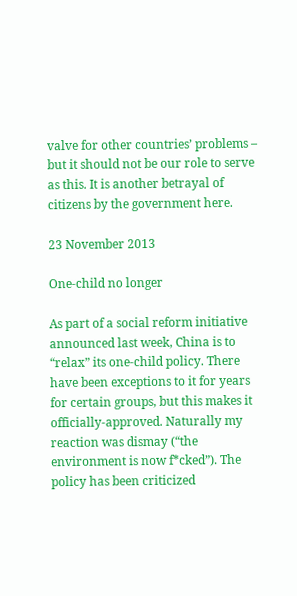valve for other countries’ problems – but it should not be our role to serve as this. It is another betrayal of citizens by the government here.

23 November 2013

One-child no longer

As part of a social reform initiative announced last week, China is to “relax” its one-child policy. There have been exceptions to it for years for certain groups, but this makes it officially-approved. Naturally my reaction was dismay (“the environment is now f*cked”). The policy has been criticized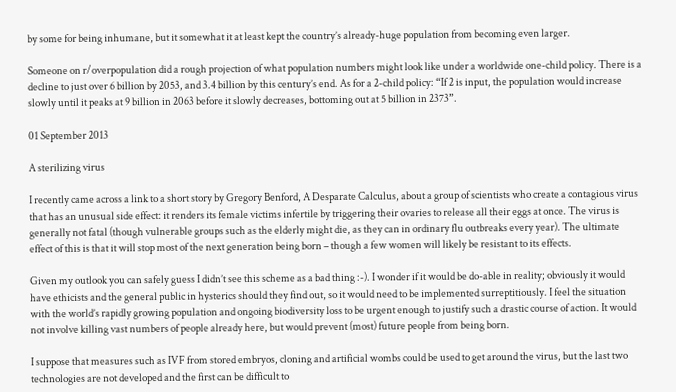by some for being inhumane, but it somewhat it at least kept the country’s already-huge population from becoming even larger.

Someone on r/overpopulation did a rough projection of what population numbers might look like under a worldwide one-child policy. There is a decline to just over 6 billion by 2053, and 3.4 billion by this century’s end. As for a 2-child policy: “If 2 is input, the population would increase slowly until it peaks at 9 billion in 2063 before it slowly decreases, bottoming out at 5 billion in 2373”.

01 September 2013

A sterilizing virus

I recently came across a link to a short story by Gregory Benford, A Desparate Calculus, about a group of scientists who create a contagious virus that has an unusual side effect: it renders its female victims infertile by triggering their ovaries to release all their eggs at once. The virus is generally not fatal (though vulnerable groups such as the elderly might die, as they can in ordinary flu outbreaks every year). The ultimate effect of this is that it will stop most of the next generation being born – though a few women will likely be resistant to its effects.

Given my outlook you can safely guess I didn’t see this scheme as a bad thing :-). I wonder if it would be do-able in reality; obviously it would have ethicists and the general public in hysterics should they find out, so it would need to be implemented surreptitiously. I feel the situation with the world’s rapidly growing population and ongoing biodiversity loss to be urgent enough to justify such a drastic course of action. It would not involve killing vast numbers of people already here, but would prevent (most) future people from being born.

I suppose that measures such as IVF from stored embryos, cloning and artificial wombs could be used to get around the virus, but the last two technologies are not developed and the first can be difficult to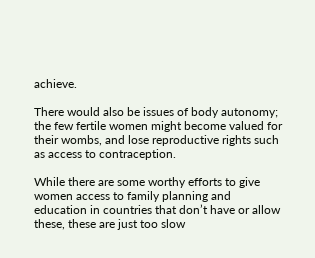achieve.

There would also be issues of body autonomy; the few fertile women might become valued for their wombs, and lose reproductive rights such as access to contraception.

While there are some worthy efforts to give women access to family planning and education in countries that don’t have or allow these, these are just too slow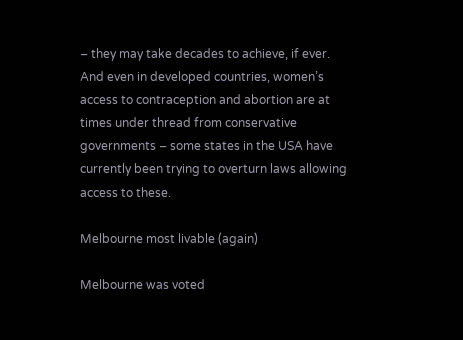– they may take decades to achieve, if ever. And even in developed countries, women’s access to contraception and abortion are at times under thread from conservative governments – some states in the USA have currently been trying to overturn laws allowing access to these.

Melbourne most livable (again)

Melbourne was voted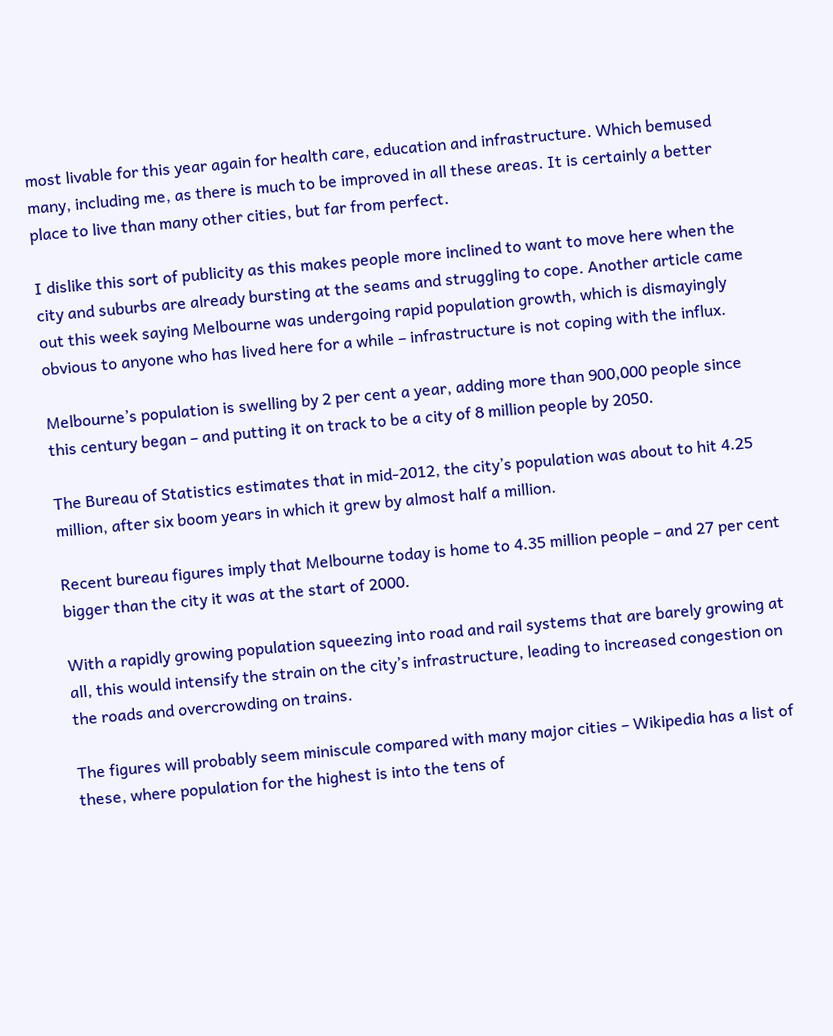most livable for this year again for health care, education and infrastructure. Which bemused many, including me, as there is much to be improved in all these areas. It is certainly a better place to live than many other cities, but far from perfect.

I dislike this sort of publicity as this makes people more inclined to want to move here when the city and suburbs are already bursting at the seams and struggling to cope. Another article came out this week saying Melbourne was undergoing rapid population growth, which is dismayingly obvious to anyone who has lived here for a while – infrastructure is not coping with the influx.

Melbourne’s population is swelling by 2 per cent a year, adding more than 900,000 people since this century began – and putting it on track to be a city of 8 million people by 2050.

The Bureau of Statistics estimates that in mid-2012, the city’s population was about to hit 4.25 million, after six boom years in which it grew by almost half a million.

Recent bureau figures imply that Melbourne today is home to 4.35 million people – and 27 per cent bigger than the city it was at the start of 2000.

With a rapidly growing population squeezing into road and rail systems that are barely growing at all, this would intensify the strain on the city’s infrastructure, leading to increased congestion on the roads and overcrowding on trains.

The figures will probably seem miniscule compared with many major cities – Wikipedia has a list of these, where population for the highest is into the tens of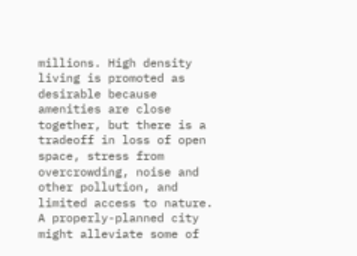millions. High density living is promoted as desirable because amenities are close together, but there is a tradeoff in loss of open space, stress from overcrowding, noise and other pollution, and limited access to nature. A properly-planned city might alleviate some of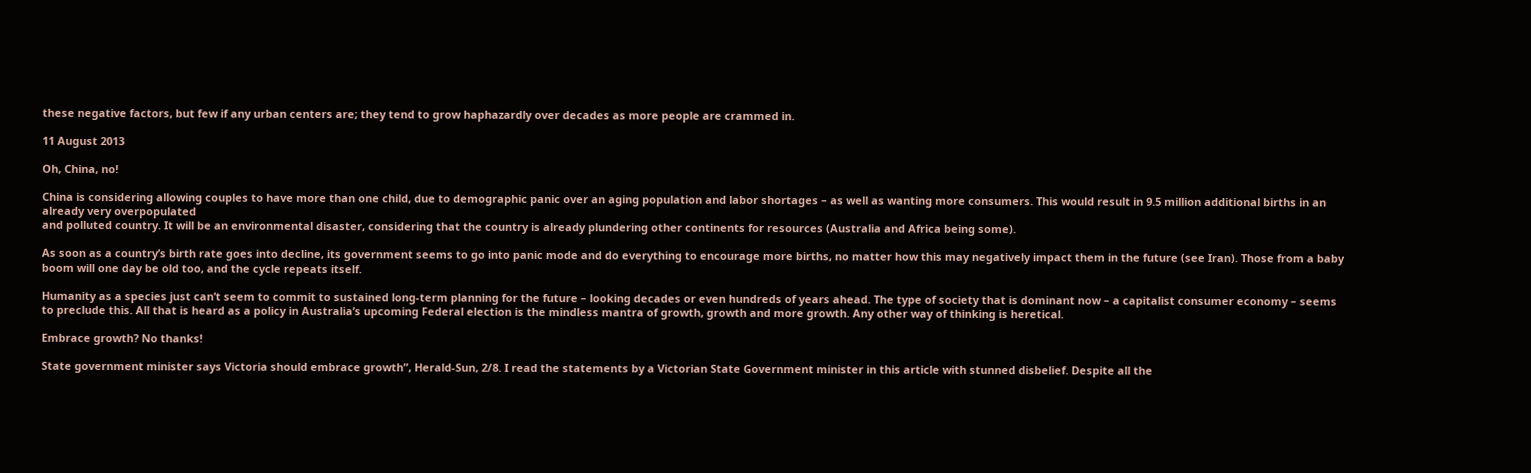these negative factors, but few if any urban centers are; they tend to grow haphazardly over decades as more people are crammed in.

11 August 2013

Oh, China, no!

China is considering allowing couples to have more than one child, due to demographic panic over an aging population and labor shortages – as well as wanting more consumers. This would result in 9.5 million additional births in an already very overpopulated
and polluted country. It will be an environmental disaster, considering that the country is already plundering other continents for resources (Australia and Africa being some).

As soon as a country’s birth rate goes into decline, its government seems to go into panic mode and do everything to encourage more births, no matter how this may negatively impact them in the future (see Iran). Those from a baby boom will one day be old too, and the cycle repeats itself.

Humanity as a species just can’t seem to commit to sustained long-term planning for the future – looking decades or even hundreds of years ahead. The type of society that is dominant now – a capitalist consumer economy – seems to preclude this. All that is heard as a policy in Australia’s upcoming Federal election is the mindless mantra of growth, growth and more growth. Any other way of thinking is heretical.

Embrace growth? No thanks!

State government minister says Victoria should embrace growth”, Herald-Sun, 2/8. I read the statements by a Victorian State Government minister in this article with stunned disbelief. Despite all the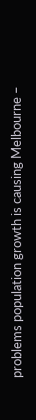problems population growth is causing Melbourne –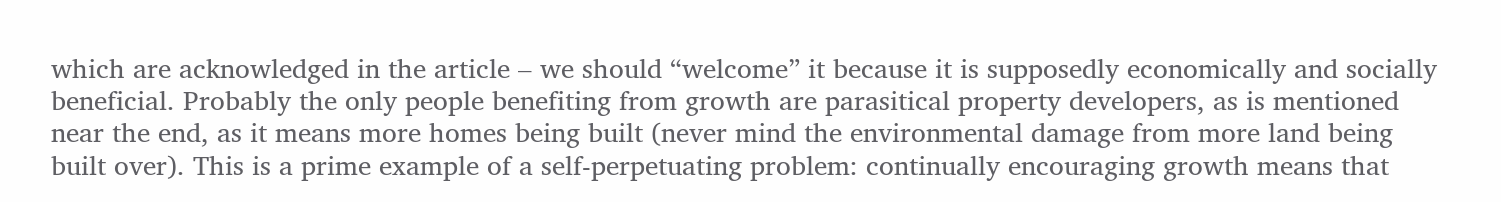which are acknowledged in the article – we should “welcome” it because it is supposedly economically and socially beneficial. Probably the only people benefiting from growth are parasitical property developers, as is mentioned near the end, as it means more homes being built (never mind the environmental damage from more land being built over). This is a prime example of a self-perpetuating problem: continually encouraging growth means that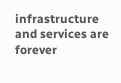infrastructure and services are forever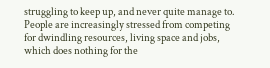struggling to keep up, and never quite manage to. People are increasingly stressed from competing for dwindling resources, living space and jobs, which does nothing for the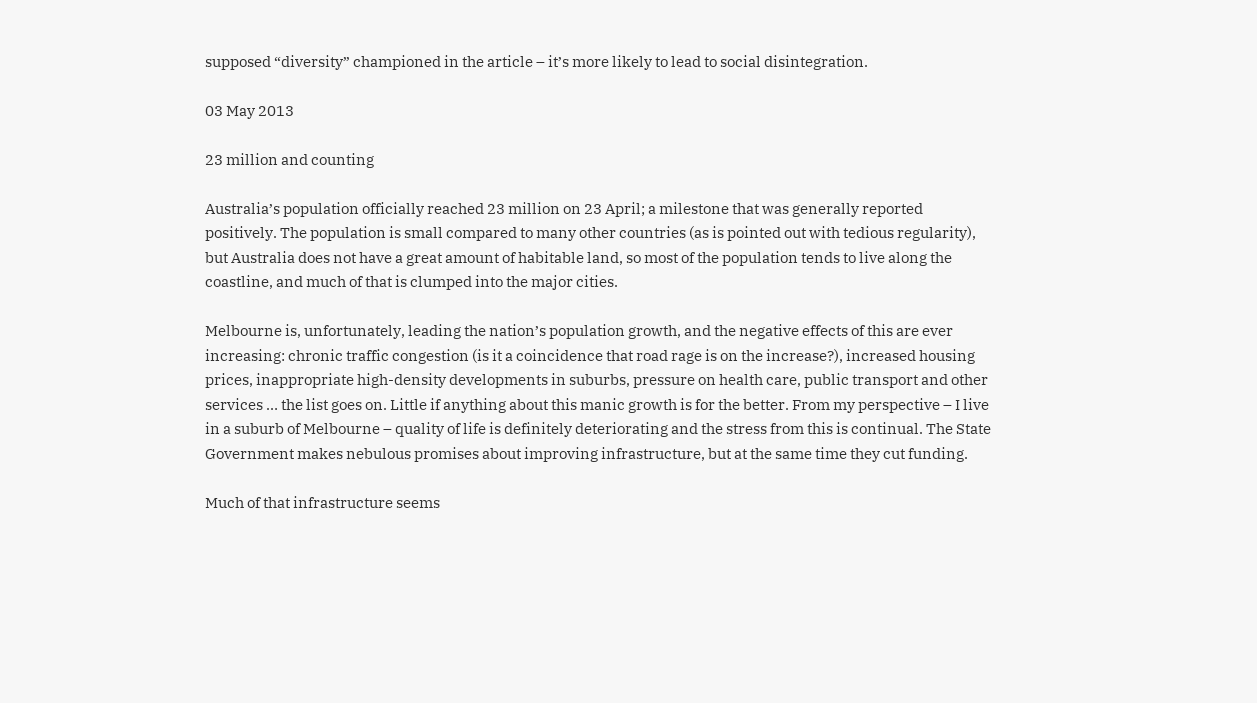supposed “diversity” championed in the article – it’s more likely to lead to social disintegration.

03 May 2013

23 million and counting

Australia’s population officially reached 23 million on 23 April; a milestone that was generally reported positively. The population is small compared to many other countries (as is pointed out with tedious regularity), but Australia does not have a great amount of habitable land, so most of the population tends to live along the coastline, and much of that is clumped into the major cities.

Melbourne is, unfortunately, leading the nation’s population growth, and the negative effects of this are ever increasing: chronic traffic congestion (is it a coincidence that road rage is on the increase?), increased housing prices, inappropriate high-density developments in suburbs, pressure on health care, public transport and other services … the list goes on. Little if anything about this manic growth is for the better. From my perspective – I live in a suburb of Melbourne – quality of life is definitely deteriorating and the stress from this is continual. The State Government makes nebulous promises about improving infrastructure, but at the same time they cut funding.

Much of that infrastructure seems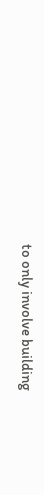to only involve building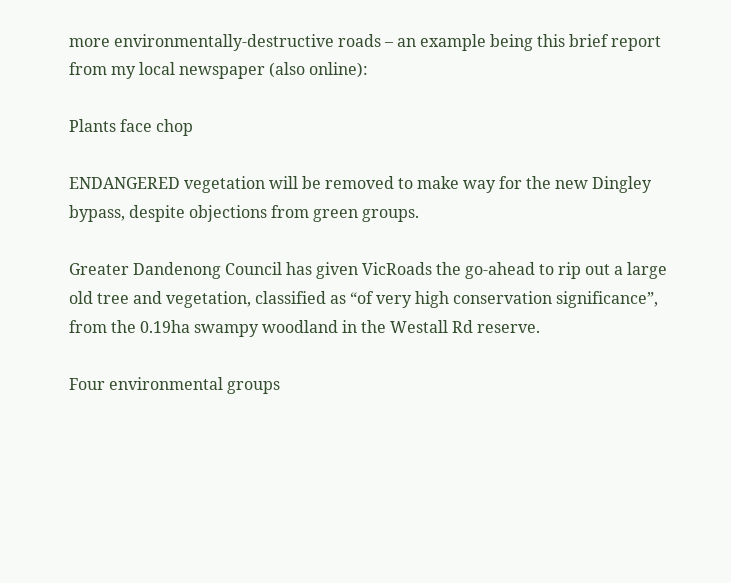more environmentally-destructive roads – an example being this brief report from my local newspaper (also online):

Plants face chop

ENDANGERED vegetation will be removed to make way for the new Dingley bypass, despite objections from green groups.

Greater Dandenong Council has given VicRoads the go-ahead to rip out a large old tree and vegetation, classified as “of very high conservation significance”, from the 0.19ha swampy woodland in the Westall Rd reserve.

Four environmental groups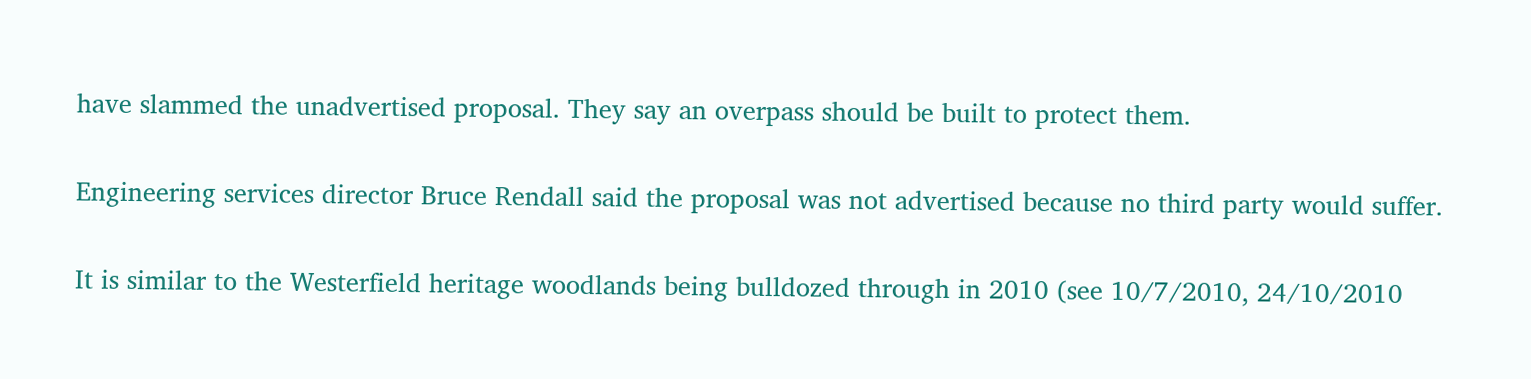have slammed the unadvertised proposal. They say an overpass should be built to protect them.

Engineering services director Bruce Rendall said the proposal was not advertised because no third party would suffer.

It is similar to the Westerfield heritage woodlands being bulldozed through in 2010 (see 10/7/2010, 24/10/2010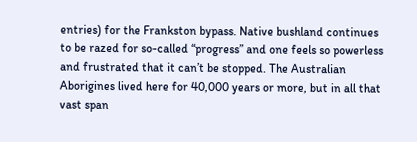entries) for the Frankston bypass. Native bushland continues to be razed for so-called “progress” and one feels so powerless and frustrated that it can’t be stopped. The Australian Aborigines lived here for 40,000 years or more, but in all that vast span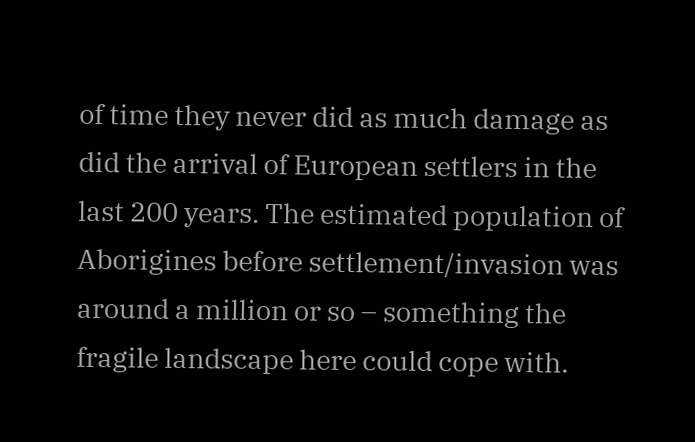of time they never did as much damage as did the arrival of European settlers in the last 200 years. The estimated population of Aborigines before settlement/invasion was around a million or so – something the fragile landscape here could cope with.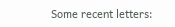Some recent letters: